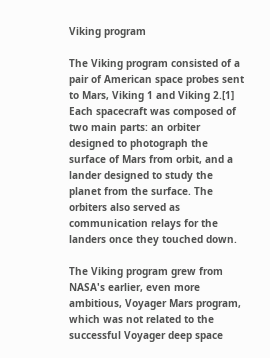Viking program

The Viking program consisted of a pair of American space probes sent to Mars, Viking 1 and Viking 2.[1] Each spacecraft was composed of two main parts: an orbiter designed to photograph the surface of Mars from orbit, and a lander designed to study the planet from the surface. The orbiters also served as communication relays for the landers once they touched down.

The Viking program grew from NASA's earlier, even more ambitious, Voyager Mars program, which was not related to the successful Voyager deep space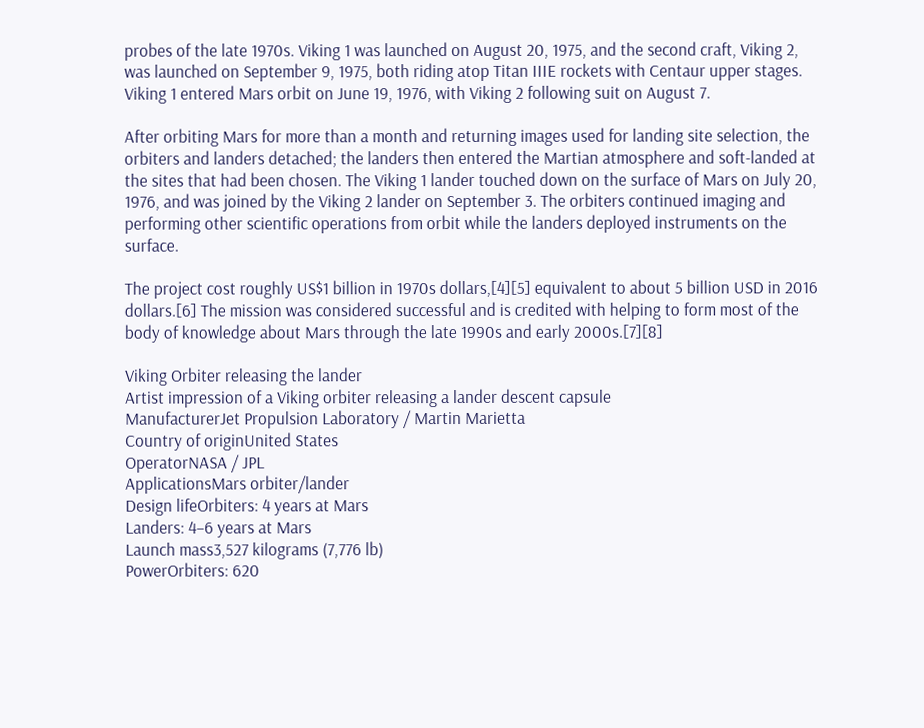probes of the late 1970s. Viking 1 was launched on August 20, 1975, and the second craft, Viking 2, was launched on September 9, 1975, both riding atop Titan IIIE rockets with Centaur upper stages. Viking 1 entered Mars orbit on June 19, 1976, with Viking 2 following suit on August 7.

After orbiting Mars for more than a month and returning images used for landing site selection, the orbiters and landers detached; the landers then entered the Martian atmosphere and soft-landed at the sites that had been chosen. The Viking 1 lander touched down on the surface of Mars on July 20, 1976, and was joined by the Viking 2 lander on September 3. The orbiters continued imaging and performing other scientific operations from orbit while the landers deployed instruments on the surface.

The project cost roughly US$1 billion in 1970s dollars,[4][5] equivalent to about 5 billion USD in 2016 dollars.[6] The mission was considered successful and is credited with helping to form most of the body of knowledge about Mars through the late 1990s and early 2000s.[7][8]

Viking Orbiter releasing the lander
Artist impression of a Viking orbiter releasing a lander descent capsule
ManufacturerJet Propulsion Laboratory / Martin Marietta
Country of originUnited States
OperatorNASA / JPL
ApplicationsMars orbiter/lander
Design lifeOrbiters: 4 years at Mars
Landers: 4–6 years at Mars
Launch mass3,527 kilograms (7,776 lb)
PowerOrbiters: 620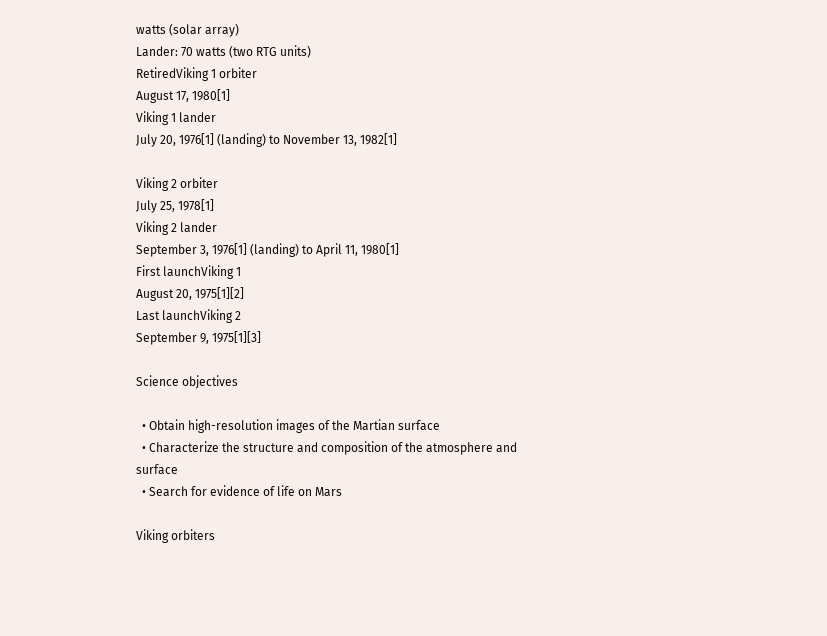watts (solar array)
Lander: 70 watts (two RTG units)
RetiredViking 1 orbiter
August 17, 1980[1]
Viking 1 lander
July 20, 1976[1] (landing) to November 13, 1982[1]

Viking 2 orbiter
July 25, 1978[1]
Viking 2 lander
September 3, 1976[1] (landing) to April 11, 1980[1]
First launchViking 1
August 20, 1975[1][2]
Last launchViking 2
September 9, 1975[1][3]

Science objectives

  • Obtain high-resolution images of the Martian surface
  • Characterize the structure and composition of the atmosphere and surface
  • Search for evidence of life on Mars

Viking orbiters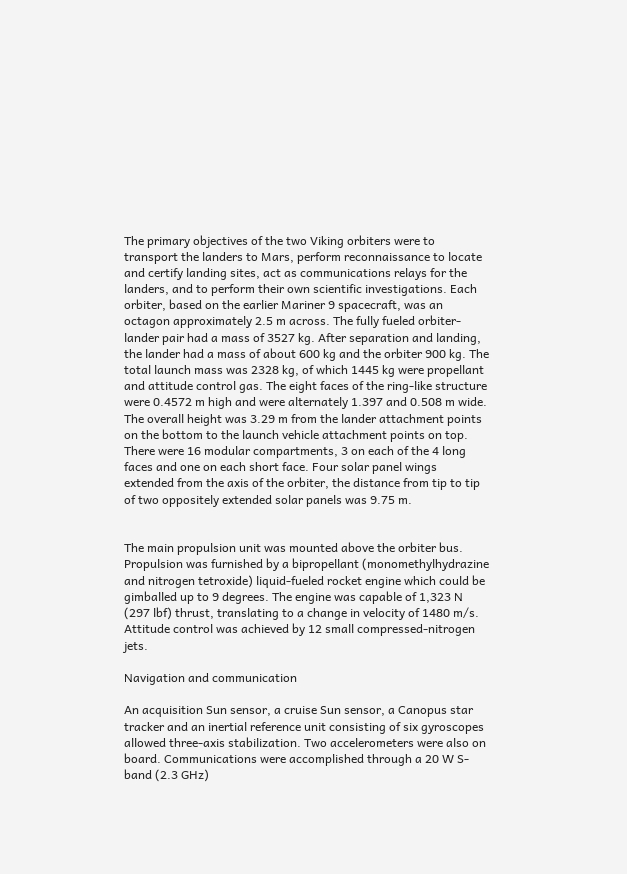The primary objectives of the two Viking orbiters were to transport the landers to Mars, perform reconnaissance to locate and certify landing sites, act as communications relays for the landers, and to perform their own scientific investigations. Each orbiter, based on the earlier Mariner 9 spacecraft, was an octagon approximately 2.5 m across. The fully fueled orbiter-lander pair had a mass of 3527 kg. After separation and landing, the lander had a mass of about 600 kg and the orbiter 900 kg. The total launch mass was 2328 kg, of which 1445 kg were propellant and attitude control gas. The eight faces of the ring-like structure were 0.4572 m high and were alternately 1.397 and 0.508 m wide. The overall height was 3.29 m from the lander attachment points on the bottom to the launch vehicle attachment points on top. There were 16 modular compartments, 3 on each of the 4 long faces and one on each short face. Four solar panel wings extended from the axis of the orbiter, the distance from tip to tip of two oppositely extended solar panels was 9.75 m.


The main propulsion unit was mounted above the orbiter bus. Propulsion was furnished by a bipropellant (monomethylhydrazine and nitrogen tetroxide) liquid-fueled rocket engine which could be gimballed up to 9 degrees. The engine was capable of 1,323 N (297 lbf) thrust, translating to a change in velocity of 1480 m/s. Attitude control was achieved by 12 small compressed-nitrogen jets.

Navigation and communication

An acquisition Sun sensor, a cruise Sun sensor, a Canopus star tracker and an inertial reference unit consisting of six gyroscopes allowed three-axis stabilization. Two accelerometers were also on board. Communications were accomplished through a 20 W S-band (2.3 GHz)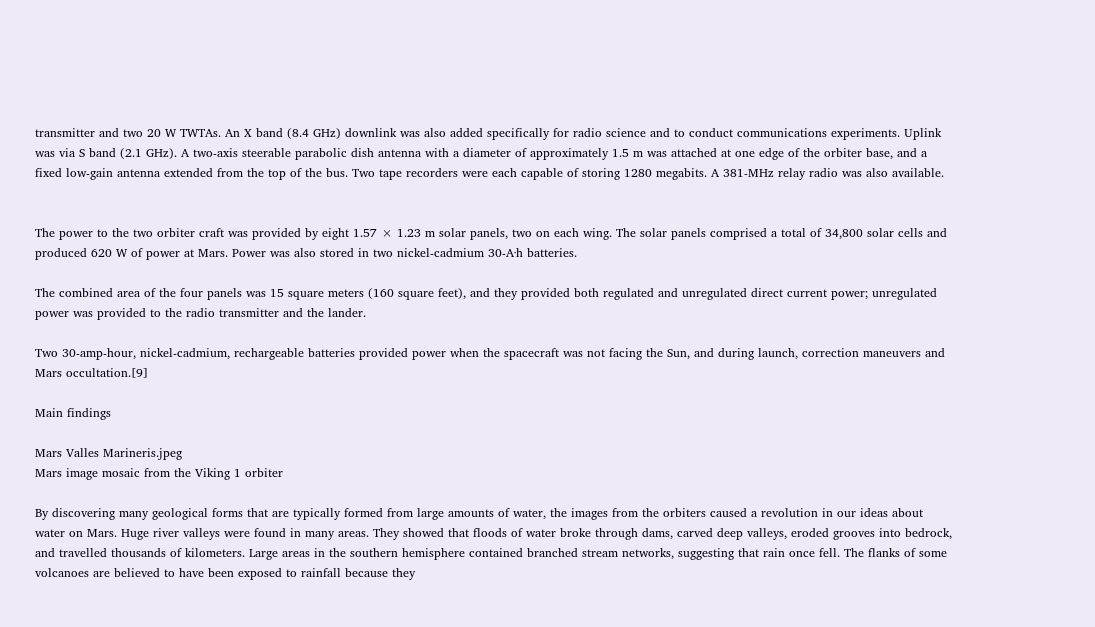transmitter and two 20 W TWTAs. An X band (8.4 GHz) downlink was also added specifically for radio science and to conduct communications experiments. Uplink was via S band (2.1 GHz). A two-axis steerable parabolic dish antenna with a diameter of approximately 1.5 m was attached at one edge of the orbiter base, and a fixed low-gain antenna extended from the top of the bus. Two tape recorders were each capable of storing 1280 megabits. A 381-MHz relay radio was also available.


The power to the two orbiter craft was provided by eight 1.57 × 1.23 m solar panels, two on each wing. The solar panels comprised a total of 34,800 solar cells and produced 620 W of power at Mars. Power was also stored in two nickel-cadmium 30-A·h batteries.

The combined area of the four panels was 15 square meters (160 square feet), and they provided both regulated and unregulated direct current power; unregulated power was provided to the radio transmitter and the lander.

Two 30-amp-hour, nickel-cadmium, rechargeable batteries provided power when the spacecraft was not facing the Sun, and during launch, correction maneuvers and Mars occultation.[9]

Main findings

Mars Valles Marineris.jpeg
Mars image mosaic from the Viking 1 orbiter

By discovering many geological forms that are typically formed from large amounts of water, the images from the orbiters caused a revolution in our ideas about water on Mars. Huge river valleys were found in many areas. They showed that floods of water broke through dams, carved deep valleys, eroded grooves into bedrock, and travelled thousands of kilometers. Large areas in the southern hemisphere contained branched stream networks, suggesting that rain once fell. The flanks of some volcanoes are believed to have been exposed to rainfall because they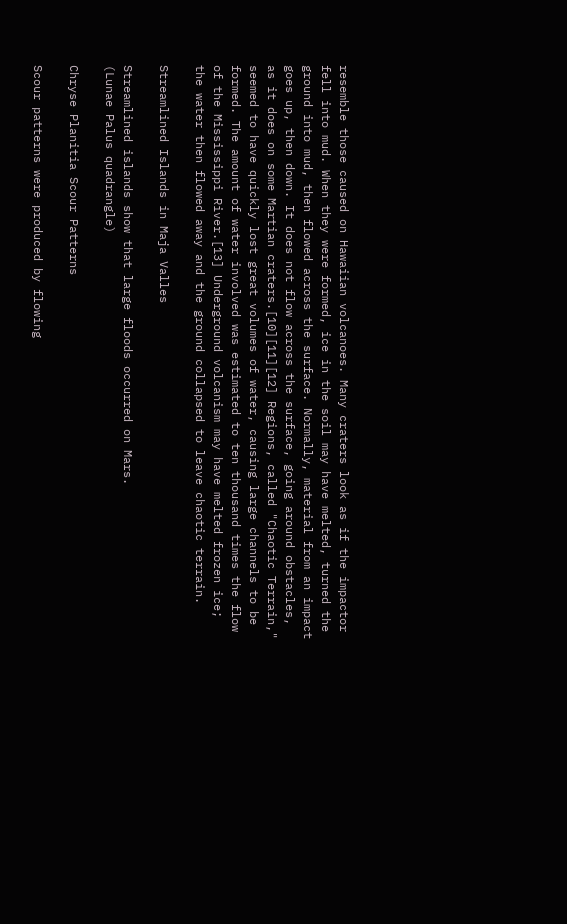resemble those caused on Hawaiian volcanoes. Many craters look as if the impactor fell into mud. When they were formed, ice in the soil may have melted, turned the ground into mud, then flowed across the surface. Normally, material from an impact goes up, then down. It does not flow across the surface, going around obstacles, as it does on some Martian craters.[10][11][12] Regions, called "Chaotic Terrain," seemed to have quickly lost great volumes of water, causing large channels to be formed. The amount of water involved was estimated to ten thousand times the flow of the Mississippi River.[13] Underground volcanism may have melted frozen ice; the water then flowed away and the ground collapsed to leave chaotic terrain.

Streamlined Islands in Maja Valles

Streamlined islands show that large floods occurred on Mars.
(Lunae Palus quadrangle)

Chryse Planitia Scour Patterns

Scour patterns were produced by flowing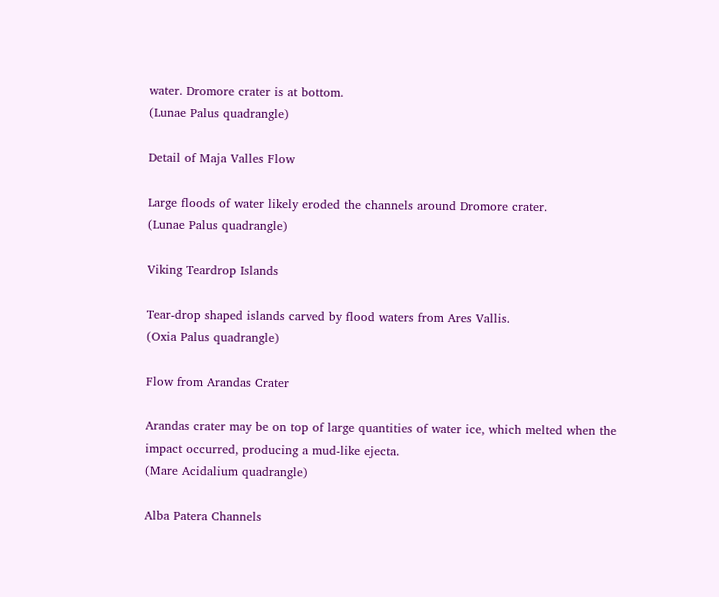water. Dromore crater is at bottom.
(Lunae Palus quadrangle)

Detail of Maja Valles Flow

Large floods of water likely eroded the channels around Dromore crater.
(Lunae Palus quadrangle)

Viking Teardrop Islands

Tear-drop shaped islands carved by flood waters from Ares Vallis.
(Oxia Palus quadrangle)

Flow from Arandas Crater

Arandas crater may be on top of large quantities of water ice, which melted when the impact occurred, producing a mud-like ejecta.
(Mare Acidalium quadrangle)

Alba Patera Channels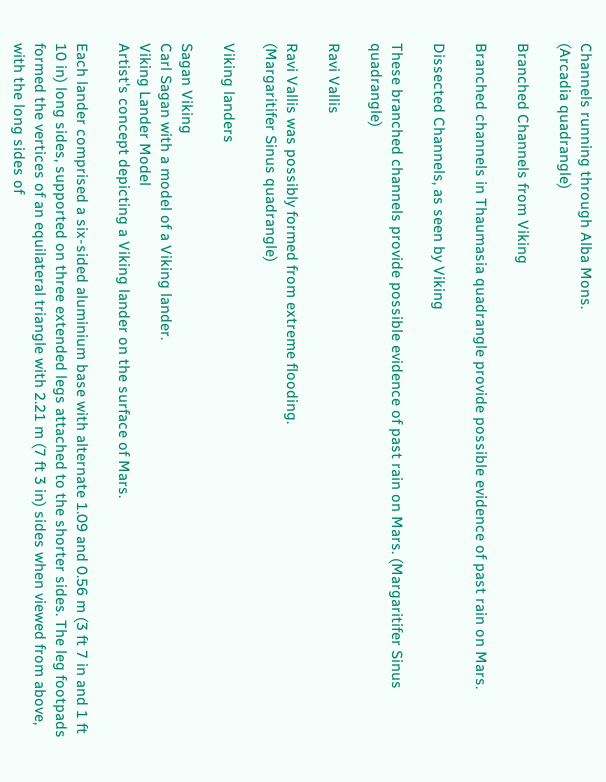Channels running through Alba Mons.
(Arcadia quadrangle)

Branched Channels from Viking

Branched channels in Thaumasia quadrangle provide possible evidence of past rain on Mars.

Dissected Channels, as seen by Viking

These branched channels provide possible evidence of past rain on Mars. (Margaritifer Sinus quadrangle)

Ravi Vallis

Ravi Vallis was possibly formed from extreme flooding.
(Margaritifer Sinus quadrangle)

Viking landers

Sagan Viking
Carl Sagan with a model of a Viking lander.
Viking Lander Model
Artist's concept depicting a Viking lander on the surface of Mars.

Each lander comprised a six-sided aluminium base with alternate 1.09 and 0.56 m (3 ft 7 in and 1 ft 10 in) long sides, supported on three extended legs attached to the shorter sides. The leg footpads formed the vertices of an equilateral triangle with 2.21 m (7 ft 3 in) sides when viewed from above, with the long sides of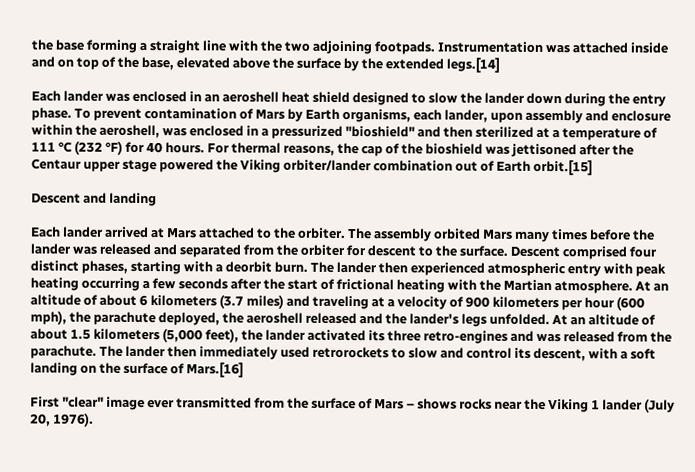the base forming a straight line with the two adjoining footpads. Instrumentation was attached inside and on top of the base, elevated above the surface by the extended legs.[14]

Each lander was enclosed in an aeroshell heat shield designed to slow the lander down during the entry phase. To prevent contamination of Mars by Earth organisms, each lander, upon assembly and enclosure within the aeroshell, was enclosed in a pressurized "bioshield" and then sterilized at a temperature of 111 °C (232 °F) for 40 hours. For thermal reasons, the cap of the bioshield was jettisoned after the Centaur upper stage powered the Viking orbiter/lander combination out of Earth orbit.[15]

Descent and landing

Each lander arrived at Mars attached to the orbiter. The assembly orbited Mars many times before the lander was released and separated from the orbiter for descent to the surface. Descent comprised four distinct phases, starting with a deorbit burn. The lander then experienced atmospheric entry with peak heating occurring a few seconds after the start of frictional heating with the Martian atmosphere. At an altitude of about 6 kilometers (3.7 miles) and traveling at a velocity of 900 kilometers per hour (600 mph), the parachute deployed, the aeroshell released and the lander's legs unfolded. At an altitude of about 1.5 kilometers (5,000 feet), the lander activated its three retro-engines and was released from the parachute. The lander then immediately used retrorockets to slow and control its descent, with a soft landing on the surface of Mars.[16]

First "clear" image ever transmitted from the surface of Mars – shows rocks near the Viking 1 lander (July 20, 1976).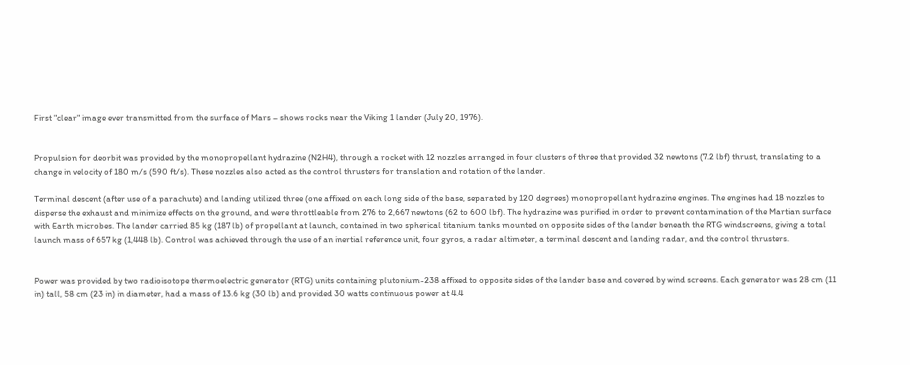First "clear" image ever transmitted from the surface of Mars – shows rocks near the Viking 1 lander (July 20, 1976).


Propulsion for deorbit was provided by the monopropellant hydrazine (N2H4), through a rocket with 12 nozzles arranged in four clusters of three that provided 32 newtons (7.2 lbf) thrust, translating to a change in velocity of 180 m/s (590 ft/s). These nozzles also acted as the control thrusters for translation and rotation of the lander.

Terminal descent (after use of a parachute) and landing utilized three (one affixed on each long side of the base, separated by 120 degrees) monopropellant hydrazine engines. The engines had 18 nozzles to disperse the exhaust and minimize effects on the ground, and were throttleable from 276 to 2,667 newtons (62 to 600 lbf). The hydrazine was purified in order to prevent contamination of the Martian surface with Earth microbes. The lander carried 85 kg (187 lb) of propellant at launch, contained in two spherical titanium tanks mounted on opposite sides of the lander beneath the RTG windscreens, giving a total launch mass of 657 kg (1,448 lb). Control was achieved through the use of an inertial reference unit, four gyros, a radar altimeter, a terminal descent and landing radar, and the control thrusters.


Power was provided by two radioisotope thermoelectric generator (RTG) units containing plutonium-238 affixed to opposite sides of the lander base and covered by wind screens. Each generator was 28 cm (11 in) tall, 58 cm (23 in) in diameter, had a mass of 13.6 kg (30 lb) and provided 30 watts continuous power at 4.4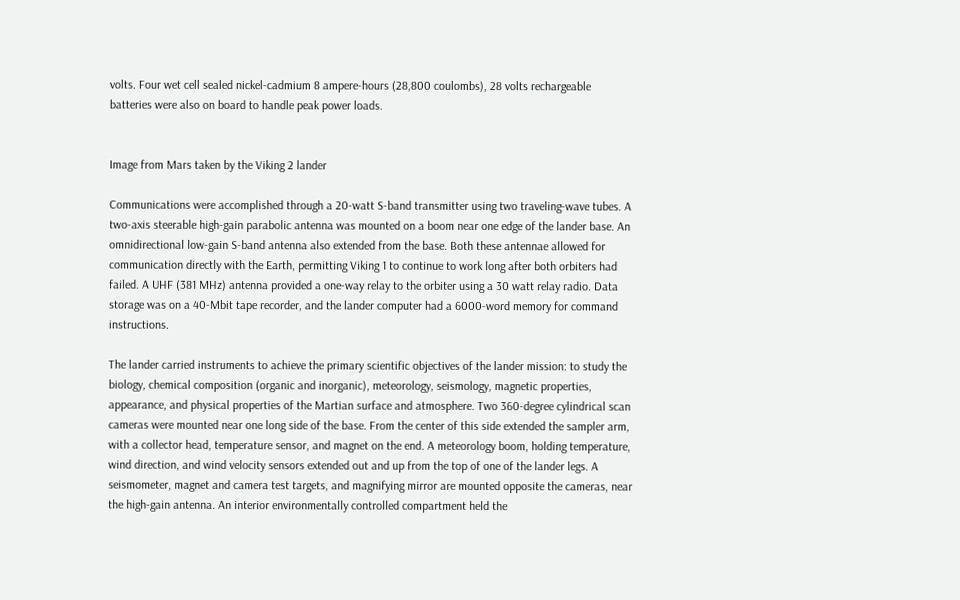volts. Four wet cell sealed nickel-cadmium 8 ampere-hours (28,800 coulombs), 28 volts rechargeable batteries were also on board to handle peak power loads.


Image from Mars taken by the Viking 2 lander

Communications were accomplished through a 20-watt S-band transmitter using two traveling-wave tubes. A two-axis steerable high-gain parabolic antenna was mounted on a boom near one edge of the lander base. An omnidirectional low-gain S-band antenna also extended from the base. Both these antennae allowed for communication directly with the Earth, permitting Viking 1 to continue to work long after both orbiters had failed. A UHF (381 MHz) antenna provided a one-way relay to the orbiter using a 30 watt relay radio. Data storage was on a 40-Mbit tape recorder, and the lander computer had a 6000-word memory for command instructions.

The lander carried instruments to achieve the primary scientific objectives of the lander mission: to study the biology, chemical composition (organic and inorganic), meteorology, seismology, magnetic properties, appearance, and physical properties of the Martian surface and atmosphere. Two 360-degree cylindrical scan cameras were mounted near one long side of the base. From the center of this side extended the sampler arm, with a collector head, temperature sensor, and magnet on the end. A meteorology boom, holding temperature, wind direction, and wind velocity sensors extended out and up from the top of one of the lander legs. A seismometer, magnet and camera test targets, and magnifying mirror are mounted opposite the cameras, near the high-gain antenna. An interior environmentally controlled compartment held the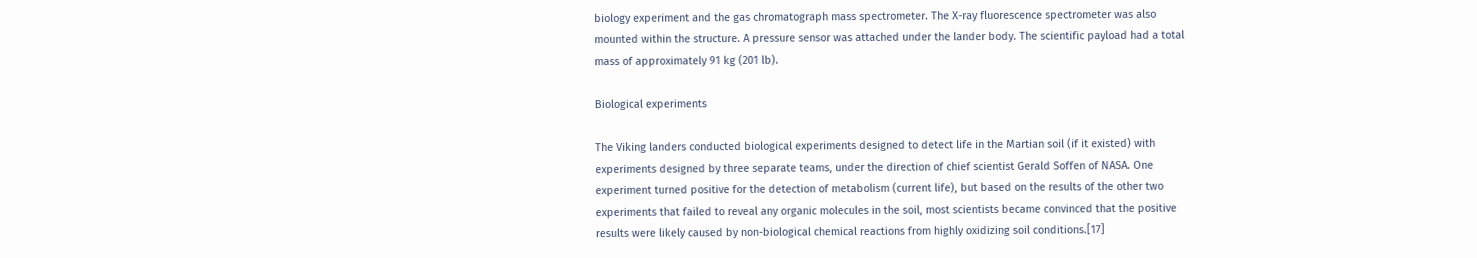biology experiment and the gas chromatograph mass spectrometer. The X-ray fluorescence spectrometer was also mounted within the structure. A pressure sensor was attached under the lander body. The scientific payload had a total mass of approximately 91 kg (201 lb).

Biological experiments

The Viking landers conducted biological experiments designed to detect life in the Martian soil (if it existed) with experiments designed by three separate teams, under the direction of chief scientist Gerald Soffen of NASA. One experiment turned positive for the detection of metabolism (current life), but based on the results of the other two experiments that failed to reveal any organic molecules in the soil, most scientists became convinced that the positive results were likely caused by non-biological chemical reactions from highly oxidizing soil conditions.[17]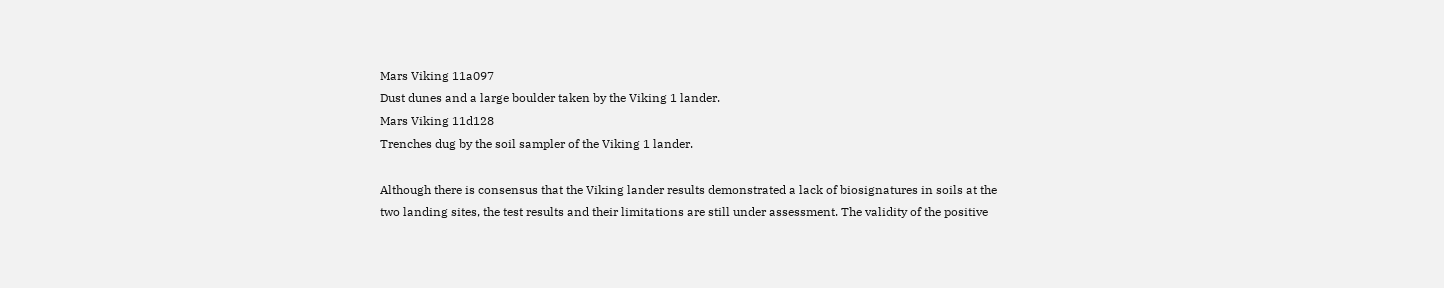Mars Viking 11a097
Dust dunes and a large boulder taken by the Viking 1 lander.
Mars Viking 11d128
Trenches dug by the soil sampler of the Viking 1 lander.

Although there is consensus that the Viking lander results demonstrated a lack of biosignatures in soils at the two landing sites, the test results and their limitations are still under assessment. The validity of the positive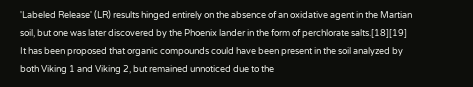'Labeled Release' (LR) results hinged entirely on the absence of an oxidative agent in the Martian soil, but one was later discovered by the Phoenix lander in the form of perchlorate salts.[18][19] It has been proposed that organic compounds could have been present in the soil analyzed by both Viking 1 and Viking 2, but remained unnoticed due to the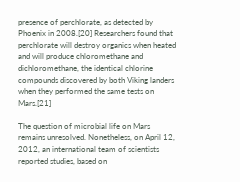presence of perchlorate, as detected by Phoenix in 2008.[20] Researchers found that perchlorate will destroy organics when heated and will produce chloromethane and dichloromethane, the identical chlorine compounds discovered by both Viking landers when they performed the same tests on Mars.[21]

The question of microbial life on Mars remains unresolved. Nonetheless, on April 12, 2012, an international team of scientists reported studies, based on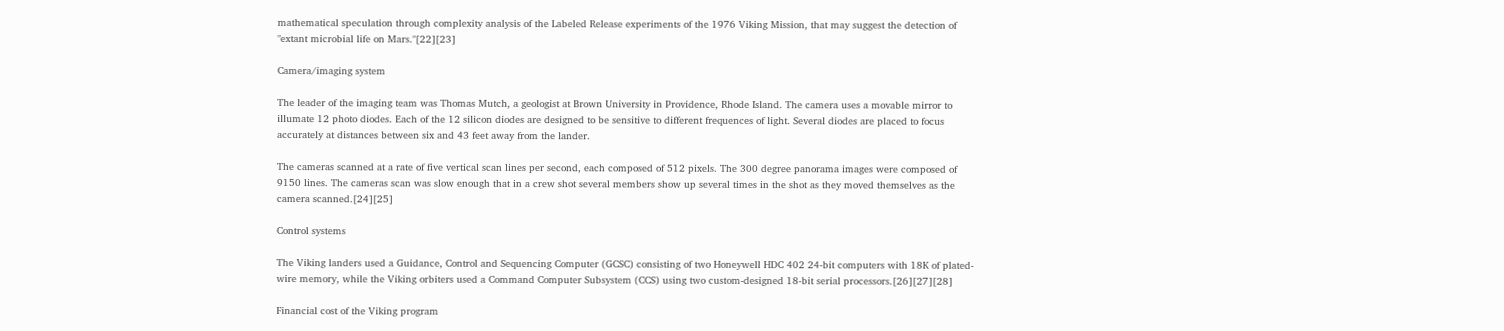mathematical speculation through complexity analysis of the Labeled Release experiments of the 1976 Viking Mission, that may suggest the detection of "extant microbial life on Mars."[22][23]

Camera/imaging system

The leader of the imaging team was Thomas Mutch, a geologist at Brown University in Providence, Rhode Island. The camera uses a movable mirror to illumate 12 photo diodes. Each of the 12 silicon diodes are designed to be sensitive to different frequences of light. Several diodes are placed to focus accurately at distances between six and 43 feet away from the lander.

The cameras scanned at a rate of five vertical scan lines per second, each composed of 512 pixels. The 300 degree panorama images were composed of 9150 lines. The cameras scan was slow enough that in a crew shot several members show up several times in the shot as they moved themselves as the camera scanned.[24][25]

Control systems

The Viking landers used a Guidance, Control and Sequencing Computer (GCSC) consisting of two Honeywell HDC 402 24-bit computers with 18K of plated-wire memory, while the Viking orbiters used a Command Computer Subsystem (CCS) using two custom-designed 18-bit serial processors.[26][27][28]

Financial cost of the Viking program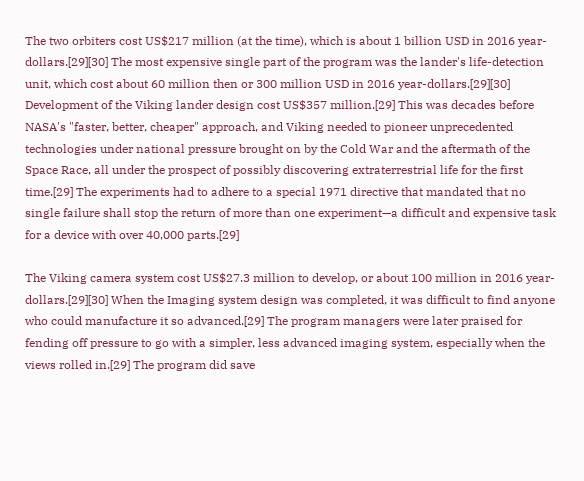The two orbiters cost US$217 million (at the time), which is about 1 billion USD in 2016 year-dollars.[29][30] The most expensive single part of the program was the lander's life-detection unit, which cost about 60 million then or 300 million USD in 2016 year-dollars.[29][30] Development of the Viking lander design cost US$357 million.[29] This was decades before NASA's "faster, better, cheaper" approach, and Viking needed to pioneer unprecedented technologies under national pressure brought on by the Cold War and the aftermath of the Space Race, all under the prospect of possibly discovering extraterrestrial life for the first time.[29] The experiments had to adhere to a special 1971 directive that mandated that no single failure shall stop the return of more than one experiment—a difficult and expensive task for a device with over 40,000 parts.[29]

The Viking camera system cost US$27.3 million to develop, or about 100 million in 2016 year-dollars.[29][30] When the Imaging system design was completed, it was difficult to find anyone who could manufacture it so advanced.[29] The program managers were later praised for fending off pressure to go with a simpler, less advanced imaging system, especially when the views rolled in.[29] The program did save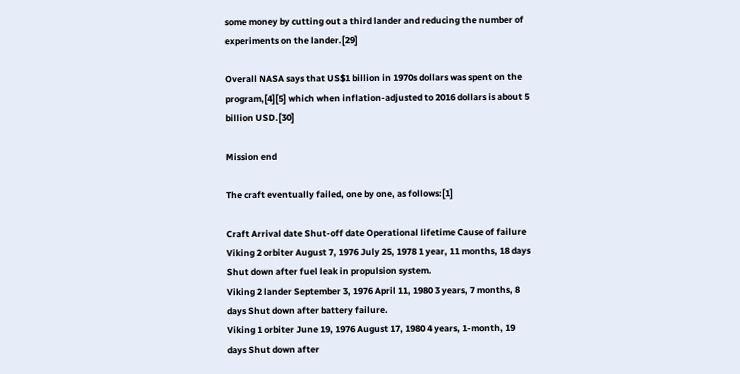some money by cutting out a third lander and reducing the number of experiments on the lander.[29]

Overall NASA says that US$1 billion in 1970s dollars was spent on the program,[4][5] which when inflation-adjusted to 2016 dollars is about 5 billion USD.[30]

Mission end

The craft eventually failed, one by one, as follows:[1]

Craft Arrival date Shut-off date Operational lifetime Cause of failure
Viking 2 orbiter August 7, 1976 July 25, 1978 1 year, 11 months, 18 days Shut down after fuel leak in propulsion system.
Viking 2 lander September 3, 1976 April 11, 1980 3 years, 7 months, 8 days Shut down after battery failure.
Viking 1 orbiter June 19, 1976 August 17, 1980 4 years, 1-month, 19 days Shut down after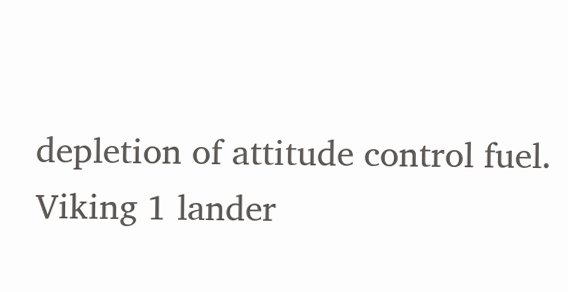depletion of attitude control fuel.
Viking 1 lander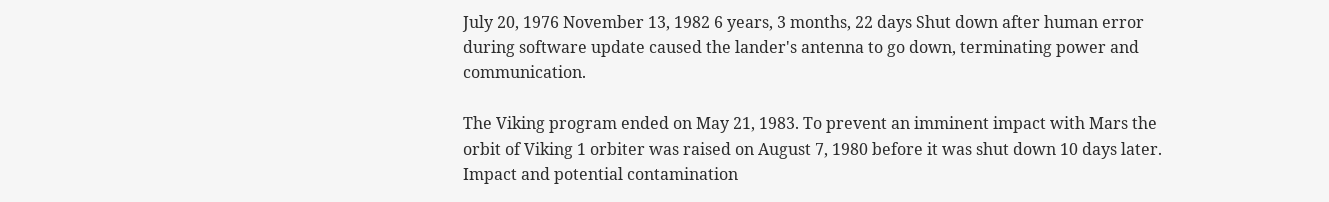July 20, 1976 November 13, 1982 6 years, 3 months, 22 days Shut down after human error during software update caused the lander's antenna to go down, terminating power and communication.

The Viking program ended on May 21, 1983. To prevent an imminent impact with Mars the orbit of Viking 1 orbiter was raised on August 7, 1980 before it was shut down 10 days later. Impact and potential contamination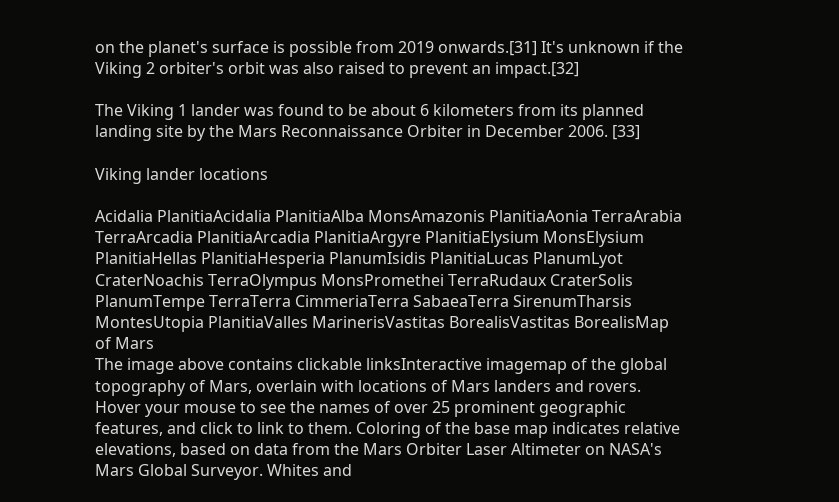on the planet's surface is possible from 2019 onwards.[31] It's unknown if the Viking 2 orbiter's orbit was also raised to prevent an impact.[32]

The Viking 1 lander was found to be about 6 kilometers from its planned landing site by the Mars Reconnaissance Orbiter in December 2006. [33]

Viking lander locations

Acidalia PlanitiaAcidalia PlanitiaAlba MonsAmazonis PlanitiaAonia TerraArabia TerraArcadia PlanitiaArcadia PlanitiaArgyre PlanitiaElysium MonsElysium PlanitiaHellas PlanitiaHesperia PlanumIsidis PlanitiaLucas PlanumLyot CraterNoachis TerraOlympus MonsPromethei TerraRudaux CraterSolis PlanumTempe TerraTerra CimmeriaTerra SabaeaTerra SirenumTharsis MontesUtopia PlanitiaValles MarinerisVastitas BorealisVastitas BorealisMap of Mars
The image above contains clickable linksInteractive imagemap of the global topography of Mars, overlain with locations of Mars landers and rovers. Hover your mouse to see the names of over 25 prominent geographic features, and click to link to them. Coloring of the base map indicates relative elevations, based on data from the Mars Orbiter Laser Altimeter on NASA's Mars Global Surveyor. Whites and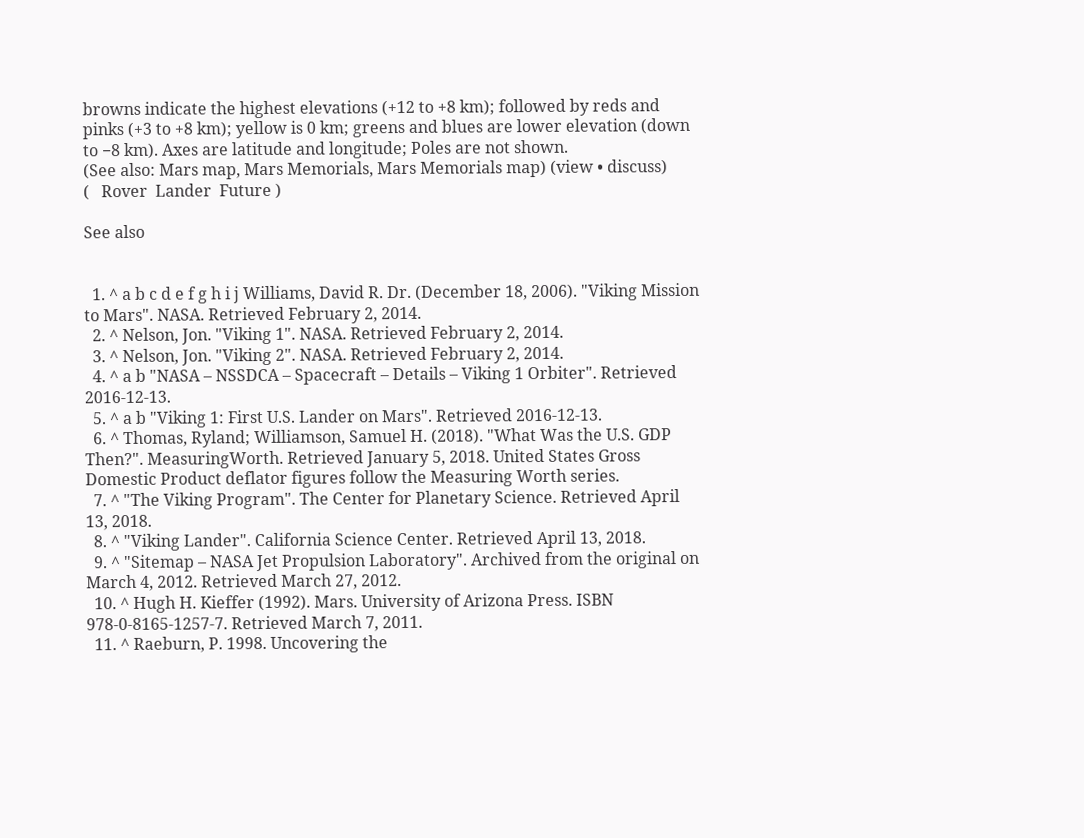browns indicate the highest elevations (+12 to +8 km); followed by reds and pinks (+3 to +8 km); yellow is 0 km; greens and blues are lower elevation (down to −8 km). Axes are latitude and longitude; Poles are not shown.
(See also: Mars map, Mars Memorials, Mars Memorials map) (view • discuss)
(   Rover  Lander  Future )

See also


  1. ^ a b c d e f g h i j Williams, David R. Dr. (December 18, 2006). "Viking Mission to Mars". NASA. Retrieved February 2, 2014.
  2. ^ Nelson, Jon. "Viking 1". NASA. Retrieved February 2, 2014.
  3. ^ Nelson, Jon. "Viking 2". NASA. Retrieved February 2, 2014.
  4. ^ a b "NASA – NSSDCA – Spacecraft – Details – Viking 1 Orbiter". Retrieved 2016-12-13.
  5. ^ a b "Viking 1: First U.S. Lander on Mars". Retrieved 2016-12-13.
  6. ^ Thomas, Ryland; Williamson, Samuel H. (2018). "What Was the U.S. GDP Then?". MeasuringWorth. Retrieved January 5, 2018. United States Gross Domestic Product deflator figures follow the Measuring Worth series.
  7. ^ "The Viking Program". The Center for Planetary Science. Retrieved April 13, 2018.
  8. ^ "Viking Lander". California Science Center. Retrieved April 13, 2018.
  9. ^ "Sitemap – NASA Jet Propulsion Laboratory". Archived from the original on March 4, 2012. Retrieved March 27, 2012.
  10. ^ Hugh H. Kieffer (1992). Mars. University of Arizona Press. ISBN 978-0-8165-1257-7. Retrieved March 7, 2011.
  11. ^ Raeburn, P. 1998. Uncovering the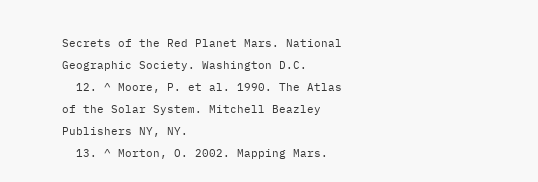Secrets of the Red Planet Mars. National Geographic Society. Washington D.C.
  12. ^ Moore, P. et al. 1990. The Atlas of the Solar System. Mitchell Beazley Publishers NY, NY.
  13. ^ Morton, O. 2002. Mapping Mars.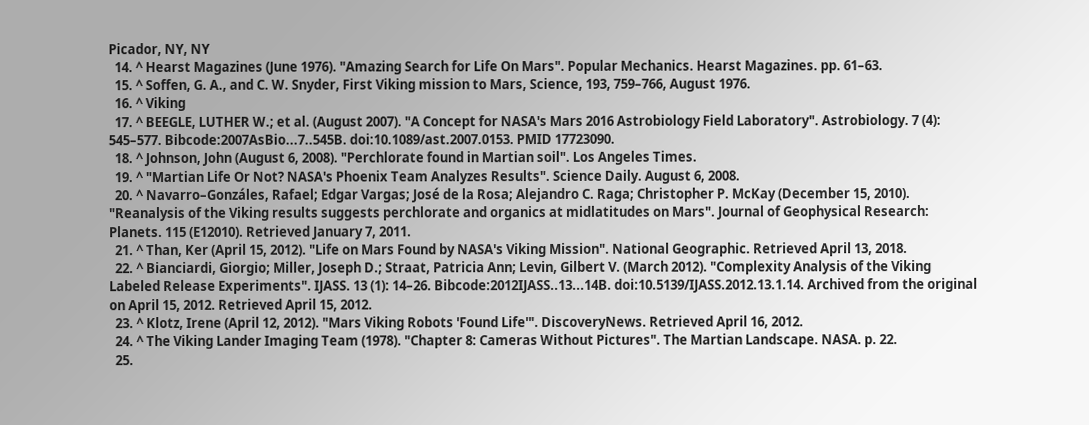Picador, NY, NY
  14. ^ Hearst Magazines (June 1976). "Amazing Search for Life On Mars". Popular Mechanics. Hearst Magazines. pp. 61–63.
  15. ^ Soffen, G. A., and C. W. Snyder, First Viking mission to Mars, Science, 193, 759–766, August 1976.
  16. ^ Viking
  17. ^ BEEGLE, LUTHER W.; et al. (August 2007). "A Concept for NASA's Mars 2016 Astrobiology Field Laboratory". Astrobiology. 7 (4): 545–577. Bibcode:2007AsBio...7..545B. doi:10.1089/ast.2007.0153. PMID 17723090.
  18. ^ Johnson, John (August 6, 2008). "Perchlorate found in Martian soil". Los Angeles Times.
  19. ^ "Martian Life Or Not? NASA's Phoenix Team Analyzes Results". Science Daily. August 6, 2008.
  20. ^ Navarro–Gonzáles, Rafael; Edgar Vargas; José de la Rosa; Alejandro C. Raga; Christopher P. McKay (December 15, 2010). "Reanalysis of the Viking results suggests perchlorate and organics at midlatitudes on Mars". Journal of Geophysical Research: Planets. 115 (E12010). Retrieved January 7, 2011.
  21. ^ Than, Ker (April 15, 2012). "Life on Mars Found by NASA's Viking Mission". National Geographic. Retrieved April 13, 2018.
  22. ^ Bianciardi, Giorgio; Miller, Joseph D.; Straat, Patricia Ann; Levin, Gilbert V. (March 2012). "Complexity Analysis of the Viking Labeled Release Experiments". IJASS. 13 (1): 14–26. Bibcode:2012IJASS..13...14B. doi:10.5139/IJASS.2012.13.1.14. Archived from the original on April 15, 2012. Retrieved April 15, 2012.
  23. ^ Klotz, Irene (April 12, 2012). "Mars Viking Robots 'Found Life'". DiscoveryNews. Retrieved April 16, 2012.
  24. ^ The Viking Lander Imaging Team (1978). "Chapter 8: Cameras Without Pictures". The Martian Landscape. NASA. p. 22.
  25.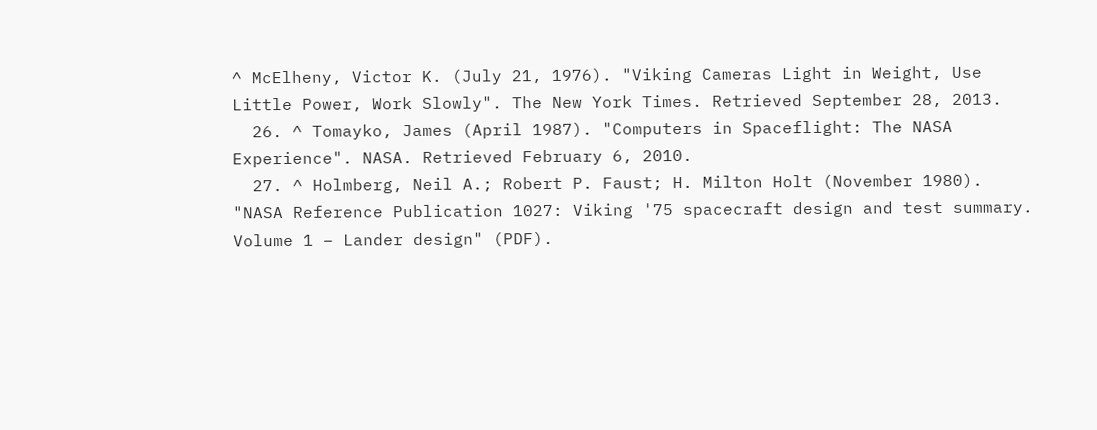^ McElheny, Victor K. (July 21, 1976). "Viking Cameras Light in Weight, Use Little Power, Work Slowly". The New York Times. Retrieved September 28, 2013.
  26. ^ Tomayko, James (April 1987). "Computers in Spaceflight: The NASA Experience". NASA. Retrieved February 6, 2010.
  27. ^ Holmberg, Neil A.; Robert P. Faust; H. Milton Holt (November 1980). "NASA Reference Publication 1027: Viking '75 spacecraft design and test summary. Volume 1 – Lander design" (PDF).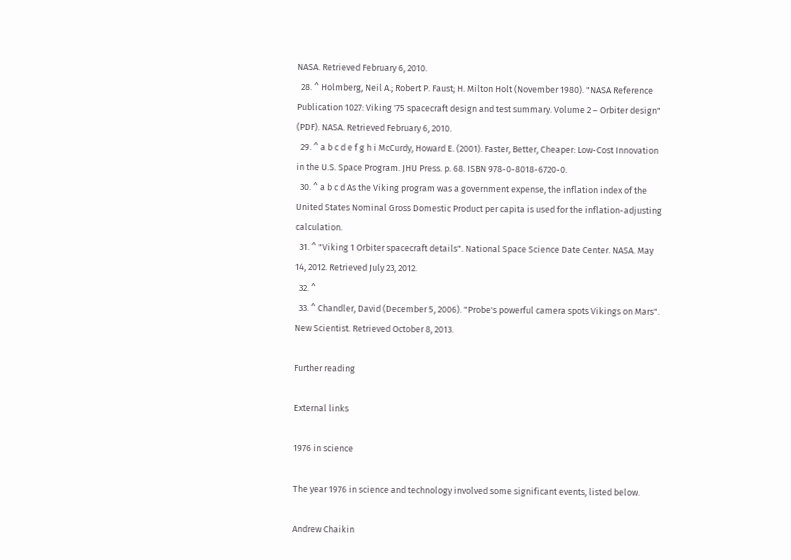NASA. Retrieved February 6, 2010.
  28. ^ Holmberg, Neil A.; Robert P. Faust; H. Milton Holt (November 1980). "NASA Reference Publication 1027: Viking '75 spacecraft design and test summary. Volume 2 – Orbiter design" (PDF). NASA. Retrieved February 6, 2010.
  29. ^ a b c d e f g h i McCurdy, Howard E. (2001). Faster, Better, Cheaper: Low-Cost Innovation in the U.S. Space Program. JHU Press. p. 68. ISBN 978-0-8018-6720-0.
  30. ^ a b c d As the Viking program was a government expense, the inflation index of the United States Nominal Gross Domestic Product per capita is used for the inflation-adjusting calculation.
  31. ^ "Viking 1 Orbiter spacecraft details". National Space Science Date Center. NASA. May 14, 2012. Retrieved July 23, 2012.
  32. ^
  33. ^ Chandler, David (December 5, 2006). "Probe's powerful camera spots Vikings on Mars". New Scientist. Retrieved October 8, 2013.

Further reading

External links

1976 in science

The year 1976 in science and technology involved some significant events, listed below.

Andrew Chaikin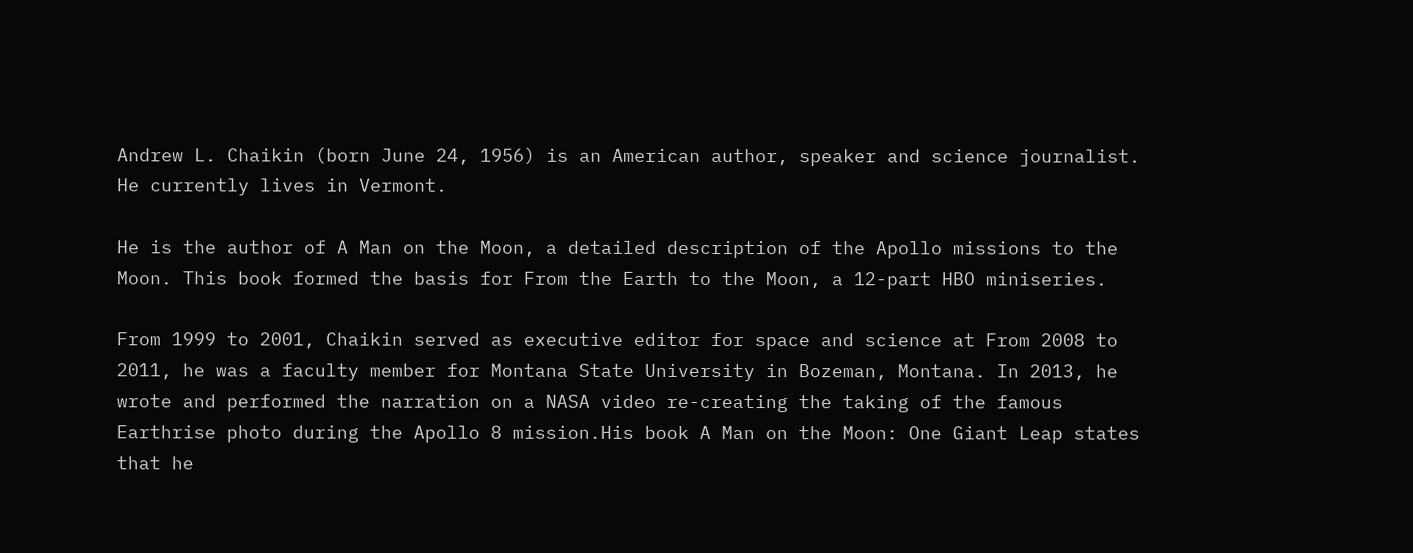Andrew L. Chaikin (born June 24, 1956) is an American author, speaker and science journalist. He currently lives in Vermont.

He is the author of A Man on the Moon, a detailed description of the Apollo missions to the Moon. This book formed the basis for From the Earth to the Moon, a 12-part HBO miniseries.

From 1999 to 2001, Chaikin served as executive editor for space and science at From 2008 to 2011, he was a faculty member for Montana State University in Bozeman, Montana. In 2013, he wrote and performed the narration on a NASA video re-creating the taking of the famous Earthrise photo during the Apollo 8 mission.His book A Man on the Moon: One Giant Leap states that he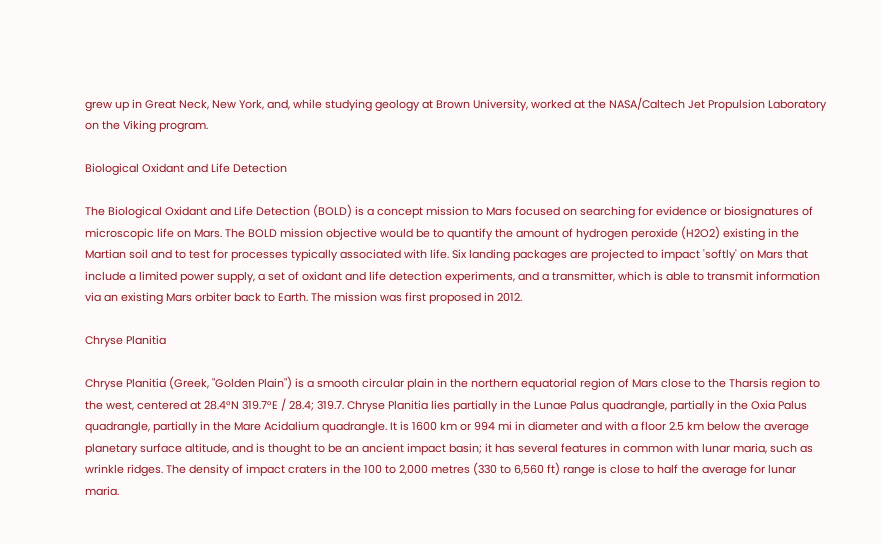grew up in Great Neck, New York, and, while studying geology at Brown University, worked at the NASA/Caltech Jet Propulsion Laboratory on the Viking program.

Biological Oxidant and Life Detection

The Biological Oxidant and Life Detection (BOLD) is a concept mission to Mars focused on searching for evidence or biosignatures of microscopic life on Mars. The BOLD mission objective would be to quantify the amount of hydrogen peroxide (H2O2) existing in the Martian soil and to test for processes typically associated with life. Six landing packages are projected to impact 'softly' on Mars that include a limited power supply, a set of oxidant and life detection experiments, and a transmitter, which is able to transmit information via an existing Mars orbiter back to Earth. The mission was first proposed in 2012.

Chryse Planitia

Chryse Planitia (Greek, "Golden Plain") is a smooth circular plain in the northern equatorial region of Mars close to the Tharsis region to the west, centered at 28.4°N 319.7°E / 28.4; 319.7. Chryse Planitia lies partially in the Lunae Palus quadrangle, partially in the Oxia Palus quadrangle, partially in the Mare Acidalium quadrangle. It is 1600 km or 994 mi in diameter and with a floor 2.5 km below the average planetary surface altitude, and is thought to be an ancient impact basin; it has several features in common with lunar maria, such as wrinkle ridges. The density of impact craters in the 100 to 2,000 metres (330 to 6,560 ft) range is close to half the average for lunar maria.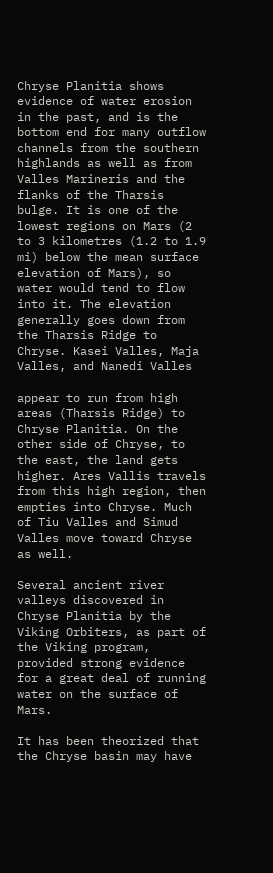Chryse Planitia shows evidence of water erosion in the past, and is the bottom end for many outflow channels from the southern highlands as well as from Valles Marineris and the flanks of the Tharsis bulge. It is one of the lowest regions on Mars (2 to 3 kilometres (1.2 to 1.9 mi) below the mean surface elevation of Mars), so water would tend to flow into it. The elevation generally goes down from the Tharsis Ridge to Chryse. Kasei Valles, Maja Valles, and Nanedi Valles

appear to run from high areas (Tharsis Ridge) to Chryse Planitia. On the other side of Chryse, to the east, the land gets higher. Ares Vallis travels from this high region, then empties into Chryse. Much of Tiu Valles and Simud Valles move toward Chryse as well.

Several ancient river valleys discovered in Chryse Planitia by the Viking Orbiters, as part of the Viking program, provided strong evidence for a great deal of running water on the surface of Mars.

It has been theorized that the Chryse basin may have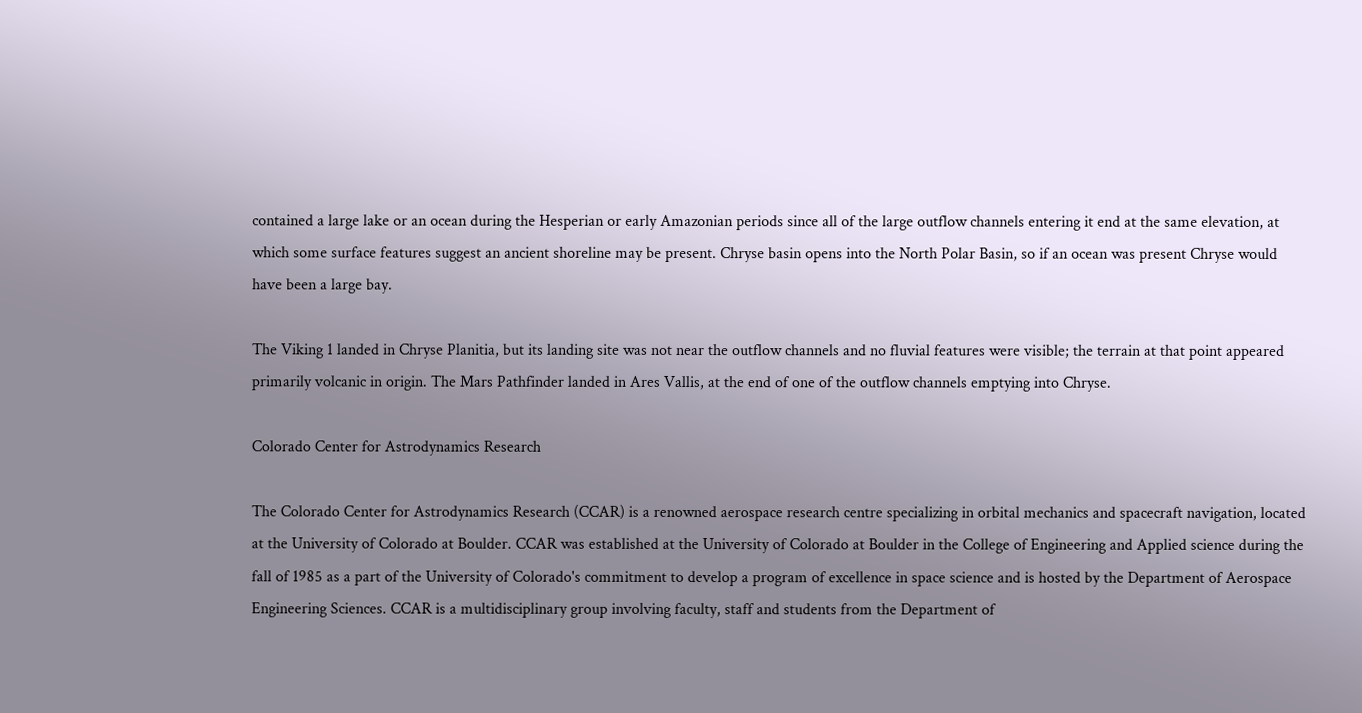contained a large lake or an ocean during the Hesperian or early Amazonian periods since all of the large outflow channels entering it end at the same elevation, at which some surface features suggest an ancient shoreline may be present. Chryse basin opens into the North Polar Basin, so if an ocean was present Chryse would have been a large bay.

The Viking 1 landed in Chryse Planitia, but its landing site was not near the outflow channels and no fluvial features were visible; the terrain at that point appeared primarily volcanic in origin. The Mars Pathfinder landed in Ares Vallis, at the end of one of the outflow channels emptying into Chryse.

Colorado Center for Astrodynamics Research

The Colorado Center for Astrodynamics Research (CCAR) is a renowned aerospace research centre specializing in orbital mechanics and spacecraft navigation, located at the University of Colorado at Boulder. CCAR was established at the University of Colorado at Boulder in the College of Engineering and Applied science during the fall of 1985 as a part of the University of Colorado's commitment to develop a program of excellence in space science and is hosted by the Department of Aerospace Engineering Sciences. CCAR is a multidisciplinary group involving faculty, staff and students from the Department of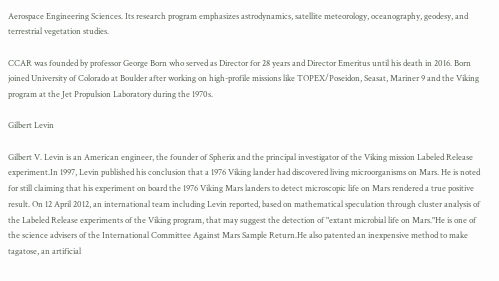Aerospace Engineering Sciences. Its research program emphasizes astrodynamics, satellite meteorology, oceanography, geodesy, and terrestrial vegetation studies.

CCAR was founded by professor George Born who served as Director for 28 years and Director Emeritus until his death in 2016. Born joined University of Colorado at Boulder after working on high-profile missions like TOPEX/Poseidon, Seasat, Mariner 9 and the Viking program at the Jet Propulsion Laboratory during the 1970s.

Gilbert Levin

Gilbert V. Levin is an American engineer, the founder of Spherix and the principal investigator of the Viking mission Labeled Release experiment.In 1997, Levin published his conclusion that a 1976 Viking lander had discovered living microorganisms on Mars. He is noted for still claiming that his experiment on board the 1976 Viking Mars landers to detect microscopic life on Mars rendered a true positive result. On 12 April 2012, an international team including Levin reported, based on mathematical speculation through cluster analysis of the Labeled Release experiments of the Viking program, that may suggest the detection of "extant microbial life on Mars."He is one of the science advisers of the International Committee Against Mars Sample Return.He also patented an inexpensive method to make tagatose, an artificial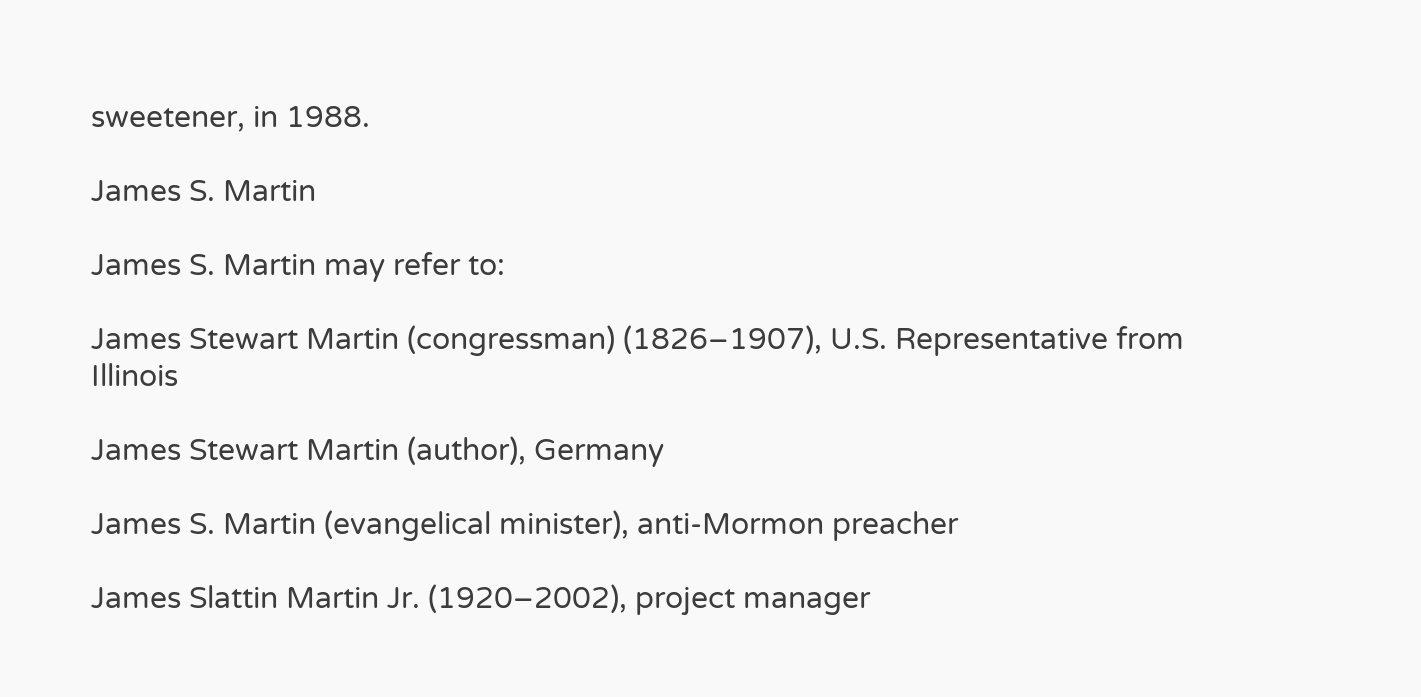sweetener, in 1988.

James S. Martin

James S. Martin may refer to:

James Stewart Martin (congressman) (1826–1907), U.S. Representative from Illinois

James Stewart Martin (author), Germany

James S. Martin (evangelical minister), anti-Mormon preacher

James Slattin Martin Jr. (1920–2002), project manager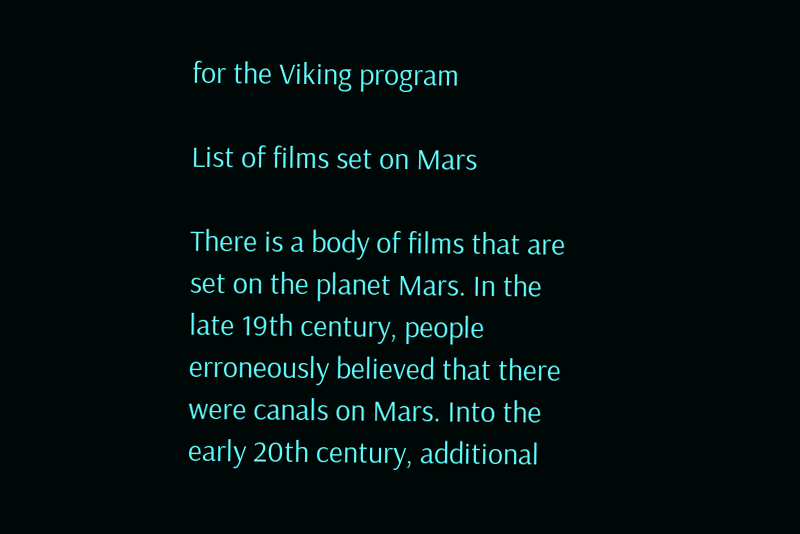for the Viking program

List of films set on Mars

There is a body of films that are set on the planet Mars. In the late 19th century, people erroneously believed that there were canals on Mars. Into the early 20th century, additional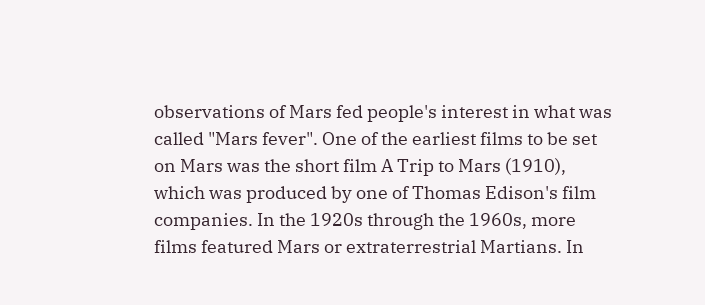observations of Mars fed people's interest in what was called "Mars fever". One of the earliest films to be set on Mars was the short film A Trip to Mars (1910), which was produced by one of Thomas Edison's film companies. In the 1920s through the 1960s, more films featured Mars or extraterrestrial Martians. In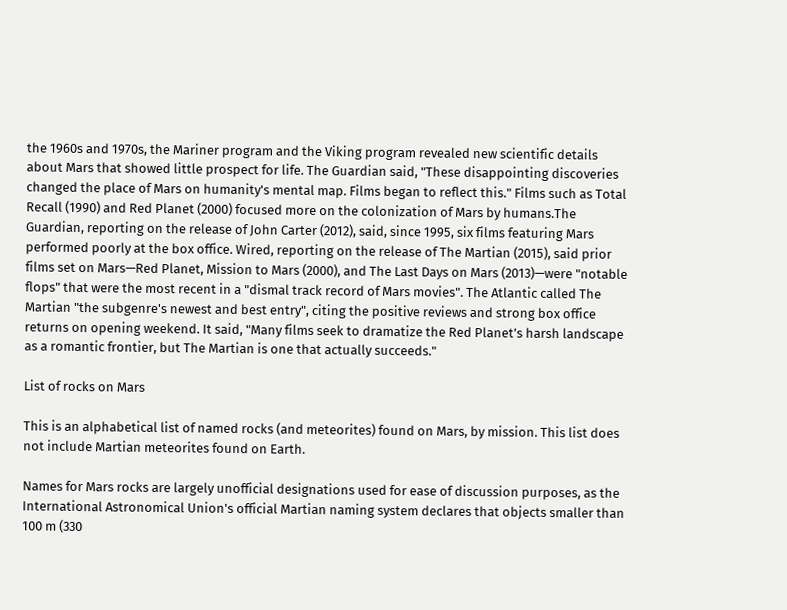the 1960s and 1970s, the Mariner program and the Viking program revealed new scientific details about Mars that showed little prospect for life. The Guardian said, "These disappointing discoveries changed the place of Mars on humanity's mental map. Films began to reflect this." Films such as Total Recall (1990) and Red Planet (2000) focused more on the colonization of Mars by humans.The Guardian, reporting on the release of John Carter (2012), said, since 1995, six films featuring Mars performed poorly at the box office. Wired, reporting on the release of The Martian (2015), said prior films set on Mars—Red Planet, Mission to Mars (2000), and The Last Days on Mars (2013)—were "notable flops" that were the most recent in a "dismal track record of Mars movies". The Atlantic called The Martian "the subgenre's newest and best entry", citing the positive reviews and strong box office returns on opening weekend. It said, "Many films seek to dramatize the Red Planet’s harsh landscape as a romantic frontier, but The Martian is one that actually succeeds."

List of rocks on Mars

This is an alphabetical list of named rocks (and meteorites) found on Mars, by mission. This list does not include Martian meteorites found on Earth.

Names for Mars rocks are largely unofficial designations used for ease of discussion purposes, as the International Astronomical Union's official Martian naming system declares that objects smaller than 100 m (330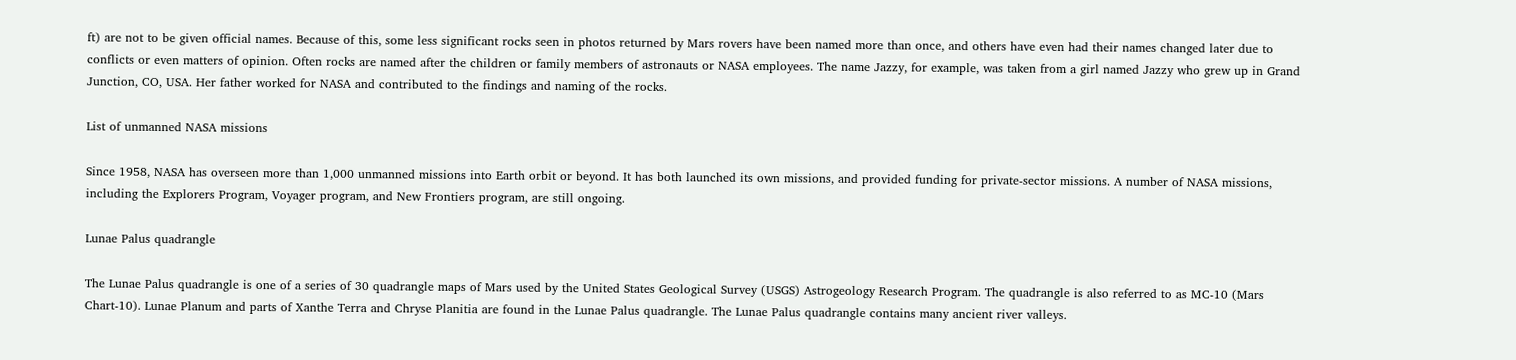ft) are not to be given official names. Because of this, some less significant rocks seen in photos returned by Mars rovers have been named more than once, and others have even had their names changed later due to conflicts or even matters of opinion. Often rocks are named after the children or family members of astronauts or NASA employees. The name Jazzy, for example, was taken from a girl named Jazzy who grew up in Grand Junction, CO, USA. Her father worked for NASA and contributed to the findings and naming of the rocks.

List of unmanned NASA missions

Since 1958, NASA has overseen more than 1,000 unmanned missions into Earth orbit or beyond. It has both launched its own missions, and provided funding for private-sector missions. A number of NASA missions, including the Explorers Program, Voyager program, and New Frontiers program, are still ongoing.

Lunae Palus quadrangle

The Lunae Palus quadrangle is one of a series of 30 quadrangle maps of Mars used by the United States Geological Survey (USGS) Astrogeology Research Program. The quadrangle is also referred to as MC-10 (Mars Chart-10). Lunae Planum and parts of Xanthe Terra and Chryse Planitia are found in the Lunae Palus quadrangle. The Lunae Palus quadrangle contains many ancient river valleys.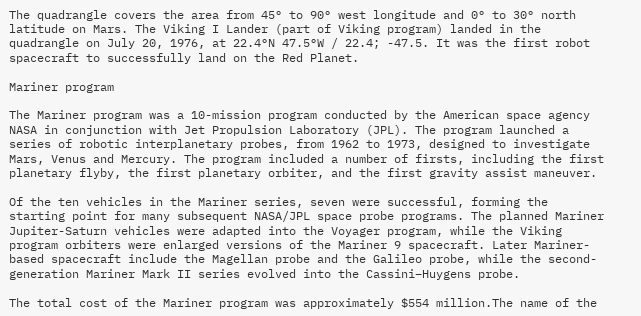The quadrangle covers the area from 45° to 90° west longitude and 0° to 30° north latitude on Mars. The Viking I Lander (part of Viking program) landed in the quadrangle on July 20, 1976, at 22.4°N 47.5°W / 22.4; -47.5. It was the first robot spacecraft to successfully land on the Red Planet.

Mariner program

The Mariner program was a 10-mission program conducted by the American space agency NASA in conjunction with Jet Propulsion Laboratory (JPL). The program launched a series of robotic interplanetary probes, from 1962 to 1973, designed to investigate Mars, Venus and Mercury. The program included a number of firsts, including the first planetary flyby, the first planetary orbiter, and the first gravity assist maneuver.

Of the ten vehicles in the Mariner series, seven were successful, forming the starting point for many subsequent NASA/JPL space probe programs. The planned Mariner Jupiter-Saturn vehicles were adapted into the Voyager program, while the Viking program orbiters were enlarged versions of the Mariner 9 spacecraft. Later Mariner-based spacecraft include the Magellan probe and the Galileo probe, while the second-generation Mariner Mark II series evolved into the Cassini–Huygens probe.

The total cost of the Mariner program was approximately $554 million.The name of the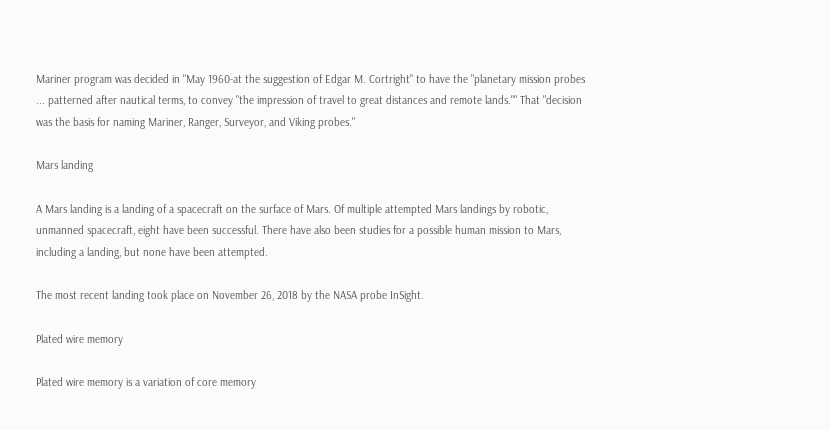Mariner program was decided in "May 1960-at the suggestion of Edgar M. Cortright" to have the "planetary mission probes ... patterned after nautical terms, to convey "the impression of travel to great distances and remote lands."" That "decision was the basis for naming Mariner, Ranger, Surveyor, and Viking probes."

Mars landing

A Mars landing is a landing of a spacecraft on the surface of Mars. Of multiple attempted Mars landings by robotic, unmanned spacecraft, eight have been successful. There have also been studies for a possible human mission to Mars, including a landing, but none have been attempted.

The most recent landing took place on November 26, 2018 by the NASA probe InSight.

Plated wire memory

Plated wire memory is a variation of core memory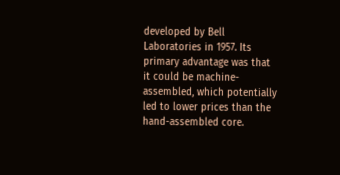developed by Bell Laboratories in 1957. Its primary advantage was that it could be machine-assembled, which potentially led to lower prices than the hand-assembled core.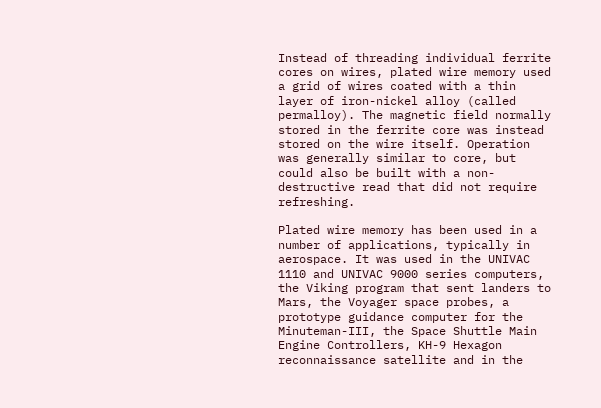Instead of threading individual ferrite cores on wires, plated wire memory used a grid of wires coated with a thin layer of iron-nickel alloy (called permalloy). The magnetic field normally stored in the ferrite core was instead stored on the wire itself. Operation was generally similar to core, but could also be built with a non-destructive read that did not require refreshing.

Plated wire memory has been used in a number of applications, typically in aerospace. It was used in the UNIVAC 1110 and UNIVAC 9000 series computers, the Viking program that sent landers to Mars, the Voyager space probes, a prototype guidance computer for the Minuteman-III, the Space Shuttle Main Engine Controllers, KH-9 Hexagon reconnaissance satellite and in the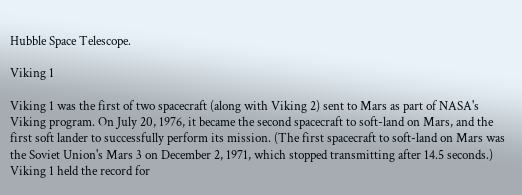Hubble Space Telescope.

Viking 1

Viking 1 was the first of two spacecraft (along with Viking 2) sent to Mars as part of NASA's Viking program. On July 20, 1976, it became the second spacecraft to soft-land on Mars, and the first soft lander to successfully perform its mission. (The first spacecraft to soft-land on Mars was the Soviet Union's Mars 3 on December 2, 1971, which stopped transmitting after 14.5 seconds.) Viking 1 held the record for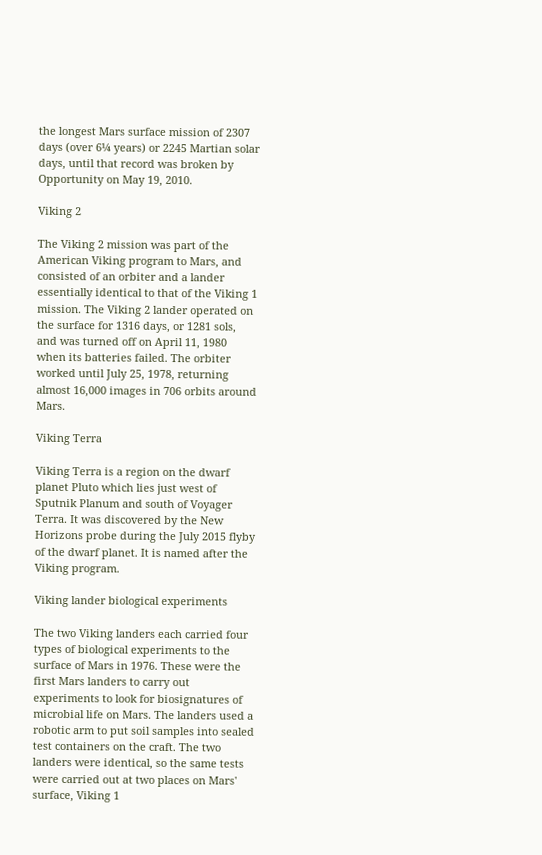the longest Mars surface mission of 2307 days (over 6¼ years) or 2245 Martian solar days, until that record was broken by Opportunity on May 19, 2010.

Viking 2

The Viking 2 mission was part of the American Viking program to Mars, and consisted of an orbiter and a lander essentially identical to that of the Viking 1 mission. The Viking 2 lander operated on the surface for 1316 days, or 1281 sols, and was turned off on April 11, 1980 when its batteries failed. The orbiter worked until July 25, 1978, returning almost 16,000 images in 706 orbits around Mars.

Viking Terra

Viking Terra is a region on the dwarf planet Pluto which lies just west of Sputnik Planum and south of Voyager Terra. It was discovered by the New Horizons probe during the July 2015 flyby of the dwarf planet. It is named after the Viking program.

Viking lander biological experiments

The two Viking landers each carried four types of biological experiments to the surface of Mars in 1976. These were the first Mars landers to carry out experiments to look for biosignatures of microbial life on Mars. The landers used a robotic arm to put soil samples into sealed test containers on the craft. The two landers were identical, so the same tests were carried out at two places on Mars' surface, Viking 1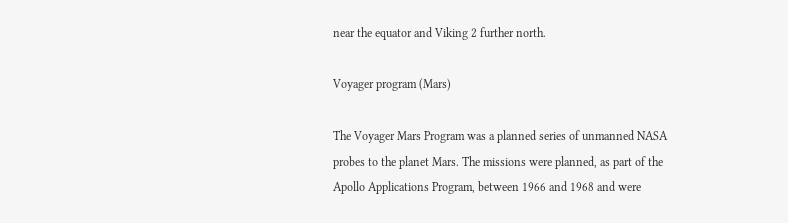near the equator and Viking 2 further north.

Voyager program (Mars)

The Voyager Mars Program was a planned series of unmanned NASA probes to the planet Mars. The missions were planned, as part of the Apollo Applications Program, between 1966 and 1968 and were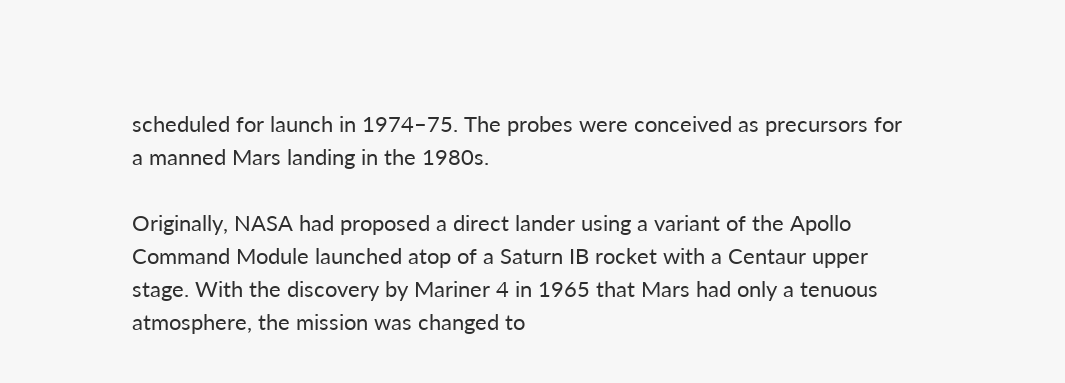scheduled for launch in 1974–75. The probes were conceived as precursors for a manned Mars landing in the 1980s.

Originally, NASA had proposed a direct lander using a variant of the Apollo Command Module launched atop of a Saturn IB rocket with a Centaur upper stage. With the discovery by Mariner 4 in 1965 that Mars had only a tenuous atmosphere, the mission was changed to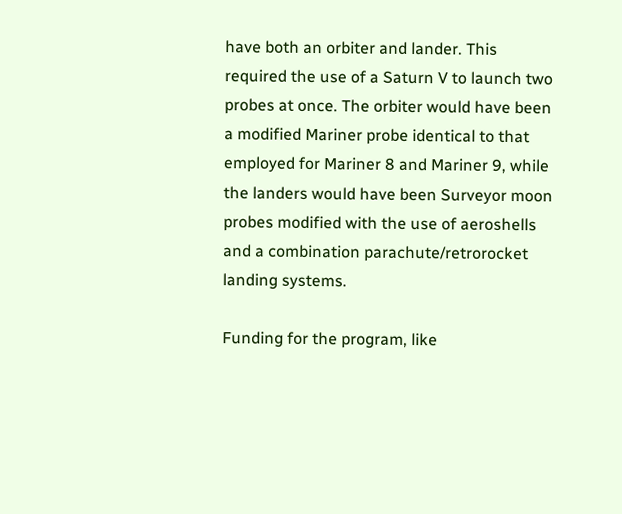have both an orbiter and lander. This required the use of a Saturn V to launch two probes at once. The orbiter would have been a modified Mariner probe identical to that employed for Mariner 8 and Mariner 9, while the landers would have been Surveyor moon probes modified with the use of aeroshells and a combination parachute/retrorocket landing systems.

Funding for the program, like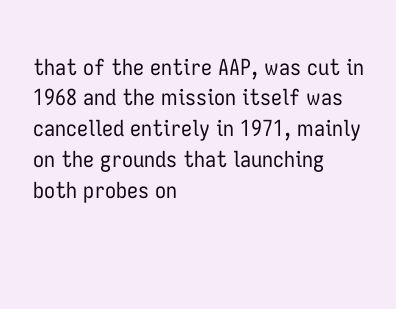that of the entire AAP, was cut in 1968 and the mission itself was cancelled entirely in 1971, mainly on the grounds that launching both probes on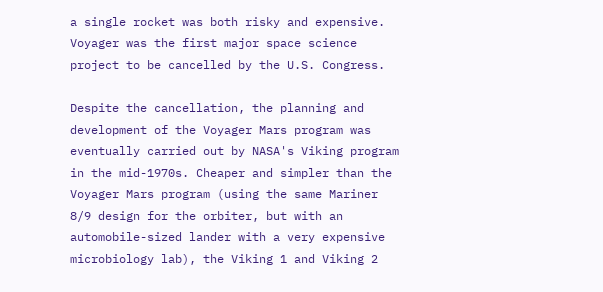a single rocket was both risky and expensive. Voyager was the first major space science project to be cancelled by the U.S. Congress.

Despite the cancellation, the planning and development of the Voyager Mars program was eventually carried out by NASA's Viking program in the mid-1970s. Cheaper and simpler than the Voyager Mars program (using the same Mariner 8/9 design for the orbiter, but with an automobile-sized lander with a very expensive microbiology lab), the Viking 1 and Viking 2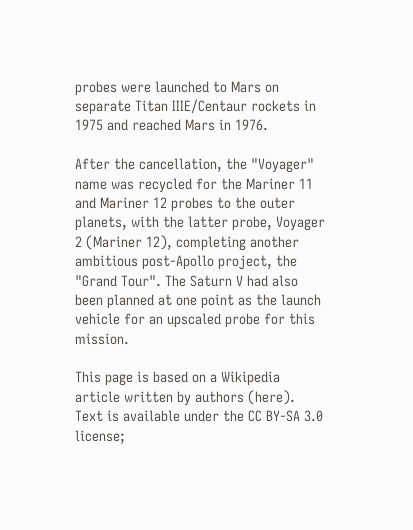probes were launched to Mars on separate Titan IIIE/Centaur rockets in 1975 and reached Mars in 1976.

After the cancellation, the "Voyager" name was recycled for the Mariner 11 and Mariner 12 probes to the outer planets, with the latter probe, Voyager 2 (Mariner 12), completing another ambitious post-Apollo project, the "Grand Tour". The Saturn V had also been planned at one point as the launch vehicle for an upscaled probe for this mission.

This page is based on a Wikipedia article written by authors (here).
Text is available under the CC BY-SA 3.0 license;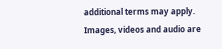additional terms may apply.
Images, videos and audio are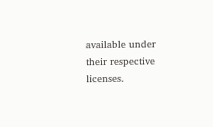available under their respective licenses.